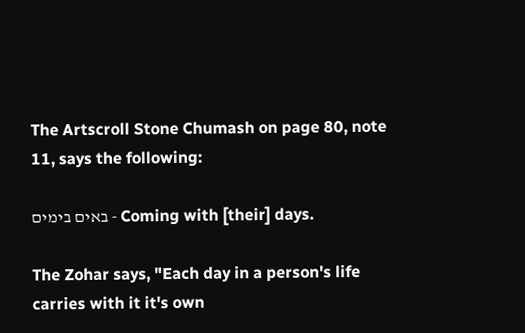The Artscroll Stone Chumash on page 80, note 11, says the following:

באים בימים - Coming with [their] days.

The Zohar says, "Each day in a person's life carries with it it's own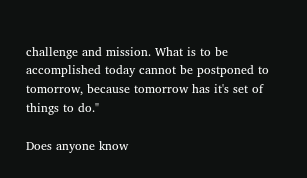challenge and mission. What is to be accomplished today cannot be postponed to tomorrow, because tomorrow has it's set of things to do."

Does anyone know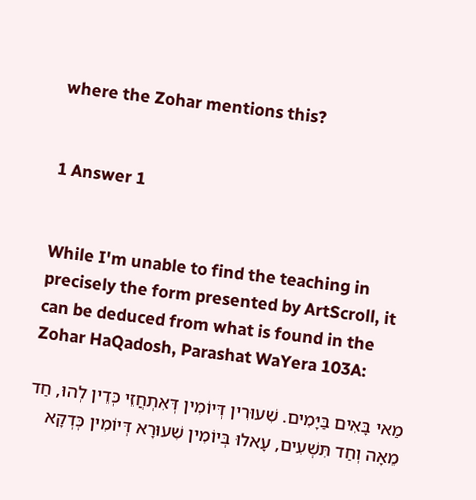where the Zohar mentions this?


1 Answer 1


While I'm unable to find the teaching in precisely the form presented by ArtScroll, it can be deduced from what is found in the Zohar HaQadosh, Parashat WaYera 103A:

מַאי בָּאִים בַּיָּמִים. שִׁעוּרִין דְּיוֹמִין דְּאִתְחֲזֵי כְּדֵין לְהוּ, חַד מֵאָה וְחַד תִּשְׁעִים, עָאלוּ בְּיוֹמִין שִׁעוּרָא דְּיוֹמִין כְּדְקָא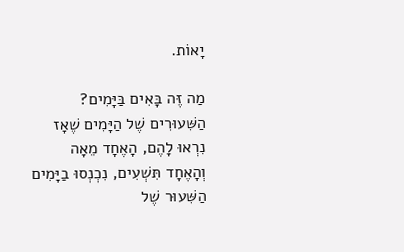יָאוֹת.

מַה זֶּה בָּאִים בַּיָּמִים? הַשִּׁעוּרִים שֶׁל הַיָּמִים שֶׁאָז נִרְאוּ לָהֶם, הָאֶחָד מֵאָה וְהָאֶחָד תִּשְׁעִים, נִכְנְסוּ בַיָּמִים הַשִּׁעוּר שֶׁל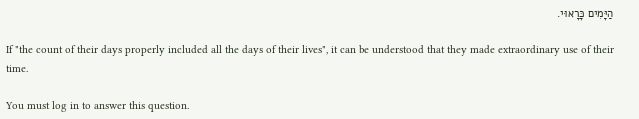הַיָּמִים כָּרָאוּי.

If "the count of their days properly included all the days of their lives", it can be understood that they made extraordinary use of their time.

You must log in to answer this question.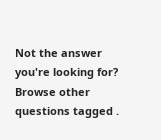Not the answer you're looking for? Browse other questions tagged .